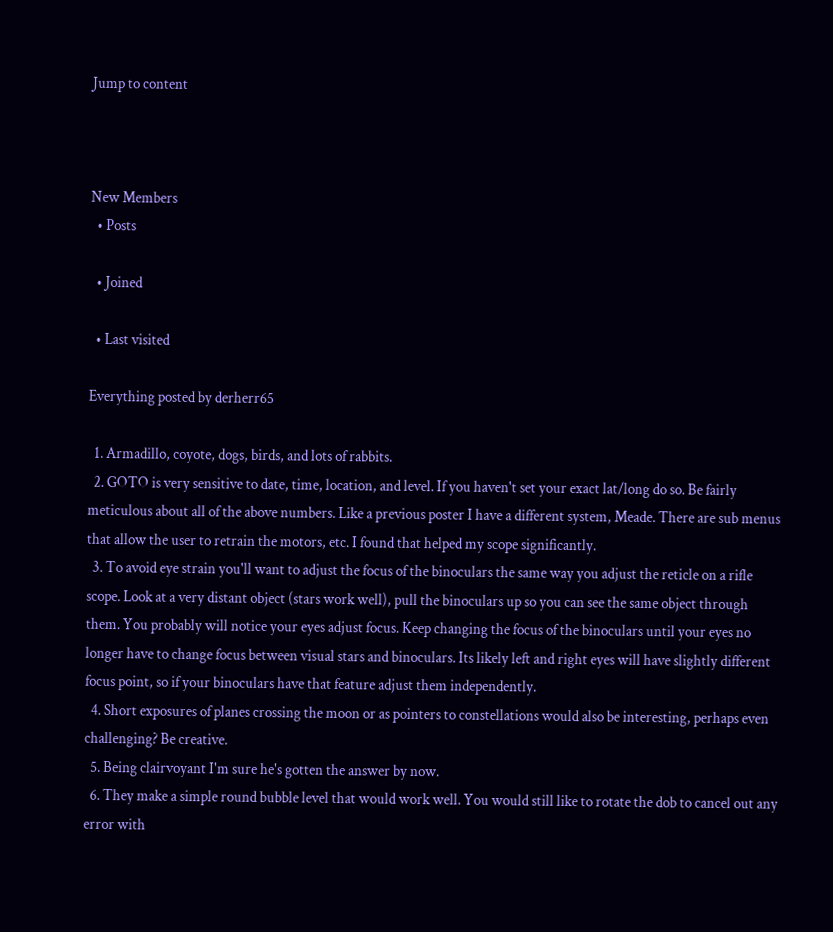Jump to content



New Members
  • Posts

  • Joined

  • Last visited

Everything posted by derherr65

  1. Armadillo, coyote, dogs, birds, and lots of rabbits.
  2. GOTO is very sensitive to date, time, location, and level. If you haven't set your exact lat/long do so. Be fairly meticulous about all of the above numbers. Like a previous poster I have a different system, Meade. There are sub menus that allow the user to retrain the motors, etc. I found that helped my scope significantly.
  3. To avoid eye strain you'll want to adjust the focus of the binoculars the same way you adjust the reticle on a rifle scope. Look at a very distant object (stars work well), pull the binoculars up so you can see the same object through them. You probably will notice your eyes adjust focus. Keep changing the focus of the binoculars until your eyes no longer have to change focus between visual stars and binoculars. Its likely left and right eyes will have slightly different focus point, so if your binoculars have that feature adjust them independently.
  4. Short exposures of planes crossing the moon or as pointers to constellations would also be interesting, perhaps even challenging? Be creative.
  5. Being clairvoyant I'm sure he's gotten the answer by now.
  6. They make a simple round bubble level that would work well. You would still like to rotate the dob to cancel out any error with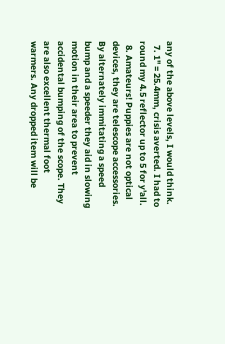any of the above levels, I would think.
  7. 1" = 25.4mm, crisis averted. I had to round my 4.5 reflector up to 5 for y'all.
  8. Amateurs! Puppies are not optical devices, they are telescope accessories. By alternately immitating a speed bump and a speeder they aid in slowing motion in their area to prevent accidental bumping of the scope. They are also excellent thermal foot warmers. Any dropped item will be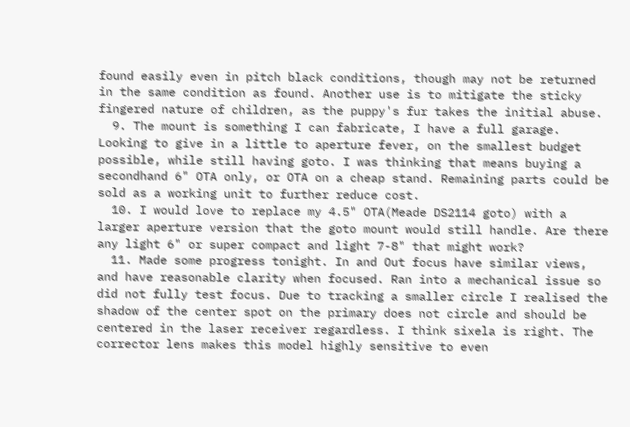found easily even in pitch black conditions, though may not be returned in the same condition as found. Another use is to mitigate the sticky fingered nature of children, as the puppy's fur takes the initial abuse.
  9. The mount is something I can fabricate, I have a full garage. Looking to give in a little to aperture fever, on the smallest budget possible, while still having goto. I was thinking that means buying a secondhand 6" OTA only, or OTA on a cheap stand. Remaining parts could be sold as a working unit to further reduce cost.
  10. I would love to replace my 4.5" OTA(Meade DS2114 goto) with a larger aperture version that the goto mount would still handle. Are there any light 6" or super compact and light 7-8" that might work?
  11. Made some progress tonight. In and Out focus have similar views, and have reasonable clarity when focused. Ran into a mechanical issue so did not fully test focus. Due to tracking a smaller circle I realised the shadow of the center spot on the primary does not circle and should be centered in the laser receiver regardless. I think sixela is right. The corrector lens makes this model highly sensitive to even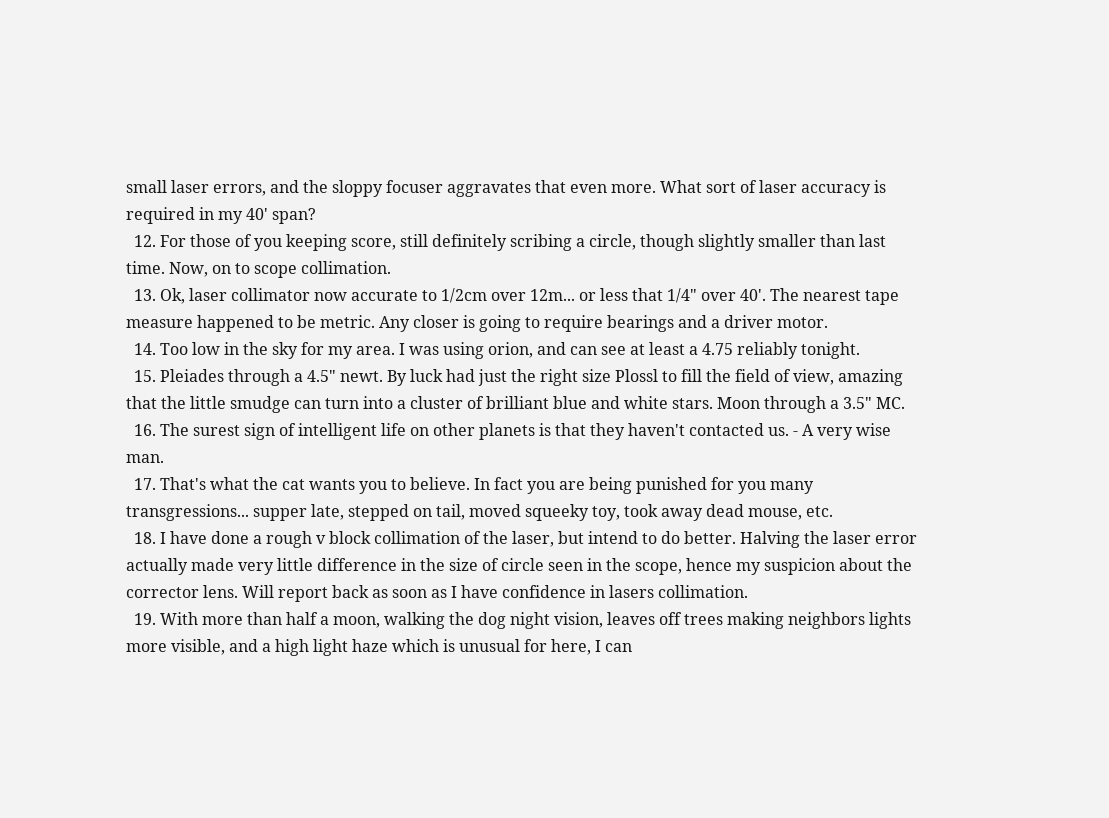small laser errors, and the sloppy focuser aggravates that even more. What sort of laser accuracy is required in my 40' span?
  12. For those of you keeping score, still definitely scribing a circle, though slightly smaller than last time. Now, on to scope collimation.
  13. Ok, laser collimator now accurate to 1/2cm over 12m... or less that 1/4" over 40'. The nearest tape measure happened to be metric. Any closer is going to require bearings and a driver motor.
  14. Too low in the sky for my area. I was using orion, and can see at least a 4.75 reliably tonight.
  15. Pleiades through a 4.5" newt. By luck had just the right size Plossl to fill the field of view, amazing that the little smudge can turn into a cluster of brilliant blue and white stars. Moon through a 3.5" MC.
  16. The surest sign of intelligent life on other planets is that they haven't contacted us. - A very wise man.
  17. That's what the cat wants you to believe. In fact you are being punished for you many transgressions... supper late, stepped on tail, moved squeeky toy, took away dead mouse, etc.
  18. I have done a rough v block collimation of the laser, but intend to do better. Halving the laser error actually made very little difference in the size of circle seen in the scope, hence my suspicion about the corrector lens. Will report back as soon as I have confidence in lasers collimation.
  19. With more than half a moon, walking the dog night vision, leaves off trees making neighbors lights more visible, and a high light haze which is unusual for here, I can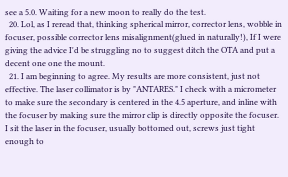see a 5.0. Waiting for a new moon to really do the test.
  20. Lol, as I reread that, thinking spherical mirror, corrector lens, wobble in focuser, possible corrector lens misalignment(glued in naturally!), If I were giving the advice I'd be struggling no to suggest ditch the OTA and put a decent one one the mount.
  21. I am beginning to agree. My results are more consistent, just not effective. The laser collimator is by "ANTARES." I check with a micrometer to make sure the secondary is centered in the 4.5 aperture, and inline with the focuser by making sure the mirror clip is directly opposite the focuser. I sit the laser in the focuser, usually bottomed out, screws just tight enough to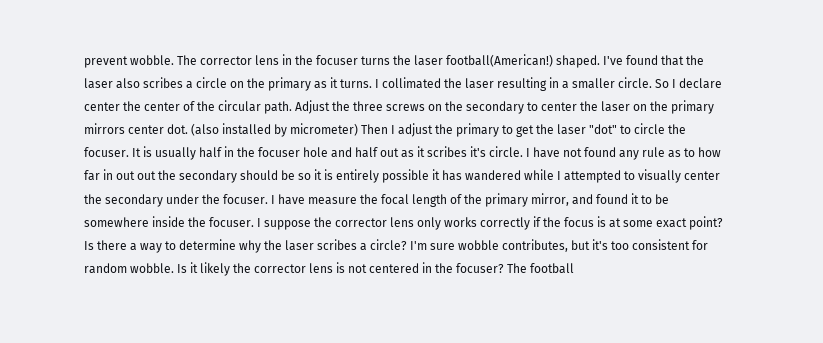prevent wobble. The corrector lens in the focuser turns the laser football(American!) shaped. I've found that the laser also scribes a circle on the primary as it turns. I collimated the laser resulting in a smaller circle. So I declare center the center of the circular path. Adjust the three screws on the secondary to center the laser on the primary mirrors center dot. (also installed by micrometer) Then I adjust the primary to get the laser "dot" to circle the focuser. It is usually half in the focuser hole and half out as it scribes it's circle. I have not found any rule as to how far in out out the secondary should be so it is entirely possible it has wandered while I attempted to visually center the secondary under the focuser. I have measure the focal length of the primary mirror, and found it to be somewhere inside the focuser. I suppose the corrector lens only works correctly if the focus is at some exact point? Is there a way to determine why the laser scribes a circle? I'm sure wobble contributes, but it's too consistent for random wobble. Is it likely the corrector lens is not centered in the focuser? The football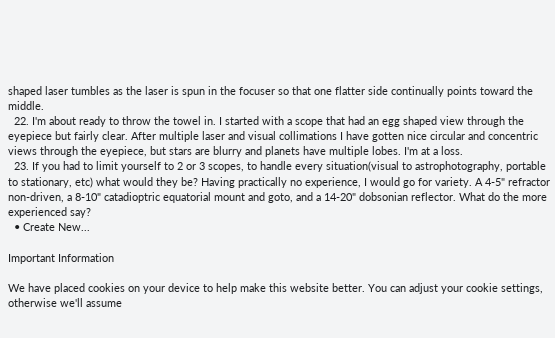shaped laser tumbles as the laser is spun in the focuser so that one flatter side continually points toward the middle.
  22. I'm about ready to throw the towel in. I started with a scope that had an egg shaped view through the eyepiece but fairly clear. After multiple laser and visual collimations I have gotten nice circular and concentric views through the eyepiece, but stars are blurry and planets have multiple lobes. I'm at a loss.
  23. If you had to limit yourself to 2 or 3 scopes, to handle every situation(visual to astrophotography, portable to stationary, etc) what would they be? Having practically no experience, I would go for variety. A 4-5" refractor non-driven, a 8-10" catadioptric equatorial mount and goto, and a 14-20" dobsonian reflector. What do the more experienced say?
  • Create New...

Important Information

We have placed cookies on your device to help make this website better. You can adjust your cookie settings, otherwise we'll assume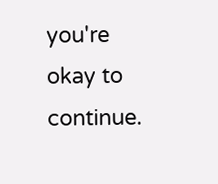you're okay to continue.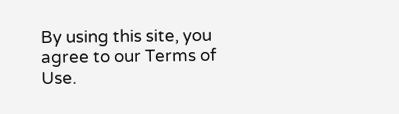By using this site, you agree to our Terms of Use.